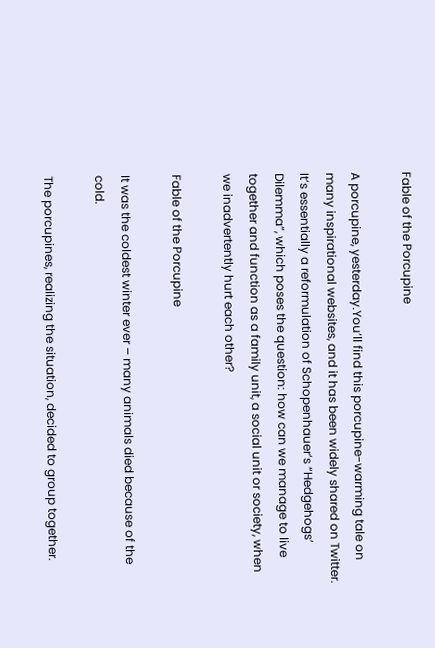Fable of the Porcupine

A porcupine, yesterday.You’ll find this porcupine-warming tale on many inspirational websites, and it has been widely shared on Twitter. It’s essentially a reformulation of Schopenhauer’s “Hedgehogs’ Dilemma”, which poses the question: how can we manage to live together and function as a family unit, a social unit or society, when we inadvertently hurt each other?

Fable of the Porcupine

It was the coldest winter ever – many animals died because of the cold.

The porcupines, realizing the situation, decided to group together.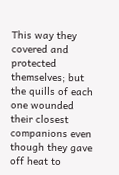This way they covered and protected themselves; but the quills of each one wounded their closest companions even though they gave off heat to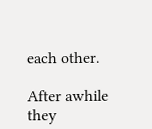each other.

After awhile they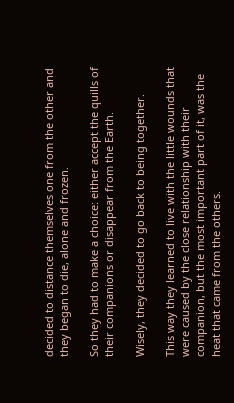decided to distance themselves one from the other and they began to die, alone and frozen.

So they had to make a choice: either accept the quills of their companions or disappear from the Earth.

Wisely, they decided to go back to being together.

This way they learned to live with the little wounds that were caused by the close relationship with their companion, but the most important part of it, was the heat that came from the others.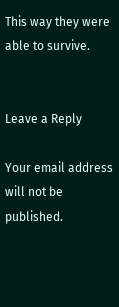This way they were able to survive.


Leave a Reply

Your email address will not be published.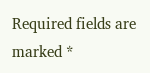Required fields are marked *